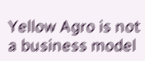Yellow Agro is not a business model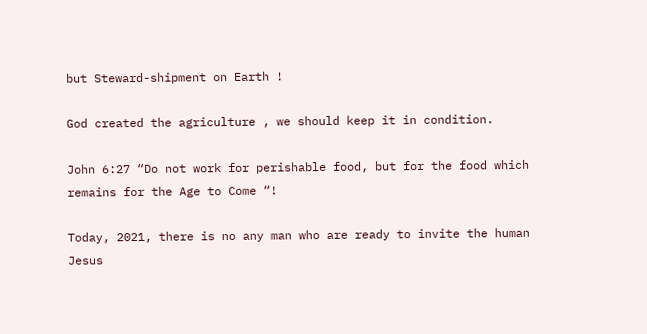but Steward-shipment on Earth !

God created the agriculture , we should keep it in condition.

John 6:27 “Do not work for perishable food, but for the food which remains for the Age to Come “!

Today, 2021, there is no any man who are ready to invite the human Jesus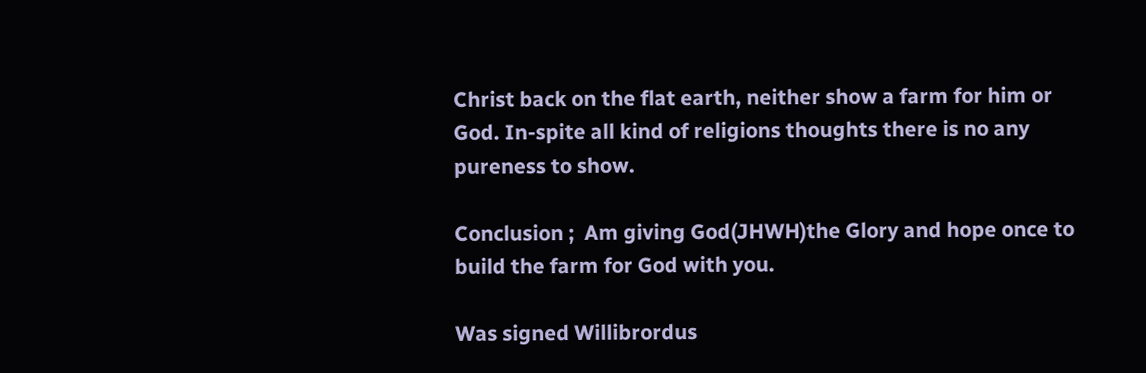Christ back on the flat earth, neither show a farm for him or God. In-spite all kind of religions thoughts there is no any pureness to show.

Conclusion ;  Am giving God(JHWH)the Glory and hope once to build the farm for God with you.

Was signed Willibrordus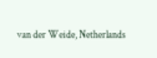van der Weide, Netherlands